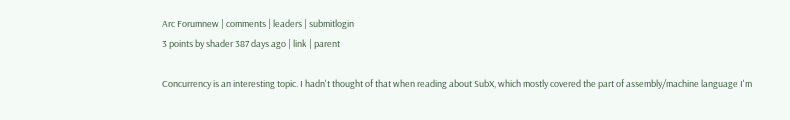Arc Forumnew | comments | leaders | submitlogin
3 points by shader 387 days ago | link | parent

Concurrency is an interesting topic. I hadn't thought of that when reading about SubX, which mostly covered the part of assembly/machine language I'm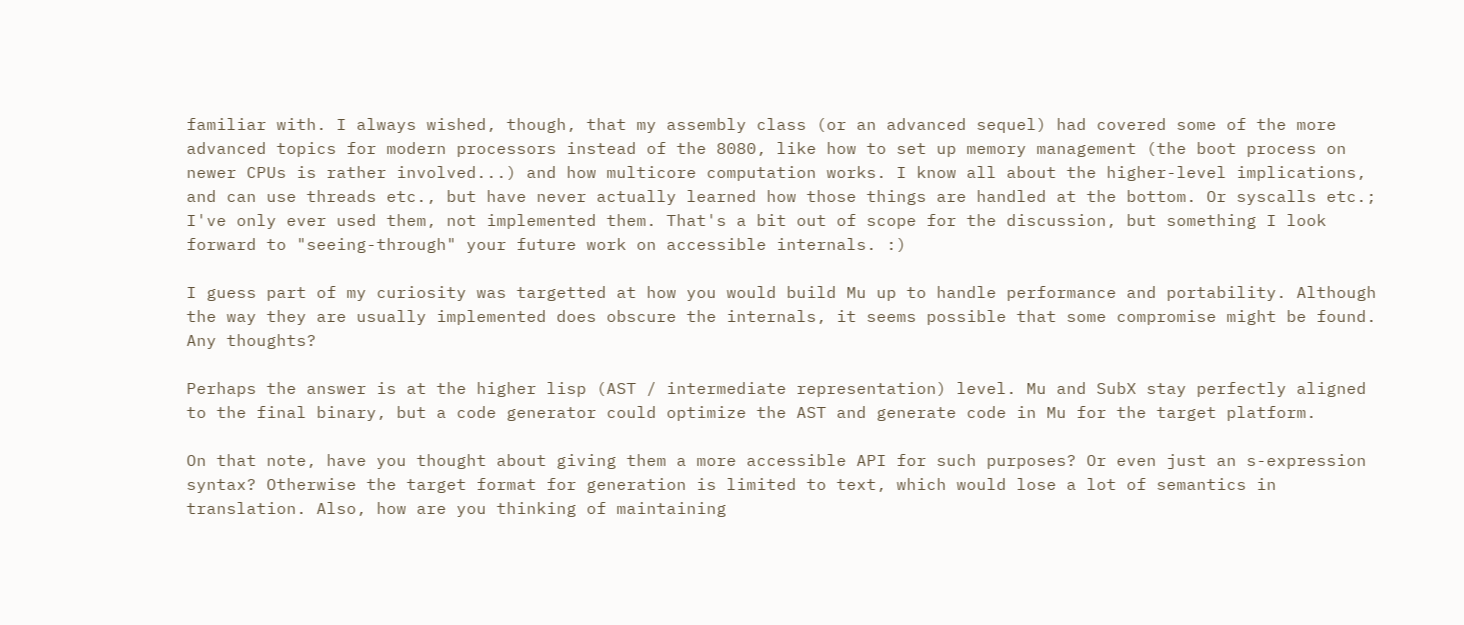familiar with. I always wished, though, that my assembly class (or an advanced sequel) had covered some of the more advanced topics for modern processors instead of the 8080, like how to set up memory management (the boot process on newer CPUs is rather involved...) and how multicore computation works. I know all about the higher-level implications, and can use threads etc., but have never actually learned how those things are handled at the bottom. Or syscalls etc.; I've only ever used them, not implemented them. That's a bit out of scope for the discussion, but something I look forward to "seeing-through" your future work on accessible internals. :)

I guess part of my curiosity was targetted at how you would build Mu up to handle performance and portability. Although the way they are usually implemented does obscure the internals, it seems possible that some compromise might be found. Any thoughts?

Perhaps the answer is at the higher lisp (AST / intermediate representation) level. Mu and SubX stay perfectly aligned to the final binary, but a code generator could optimize the AST and generate code in Mu for the target platform.

On that note, have you thought about giving them a more accessible API for such purposes? Or even just an s-expression syntax? Otherwise the target format for generation is limited to text, which would lose a lot of semantics in translation. Also, how are you thinking of maintaining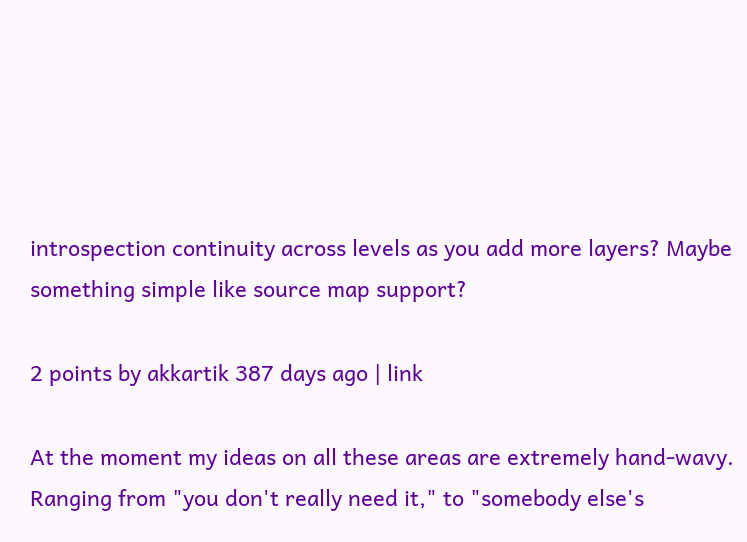introspection continuity across levels as you add more layers? Maybe something simple like source map support?

2 points by akkartik 387 days ago | link

At the moment my ideas on all these areas are extremely hand-wavy. Ranging from "you don't really need it," to "somebody else's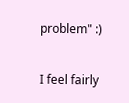problem" :)

I feel fairly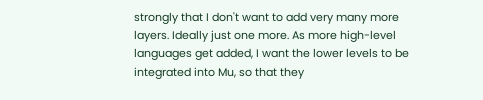strongly that I don't want to add very many more layers. Ideally just one more. As more high-level languages get added, I want the lower levels to be integrated into Mu, so that they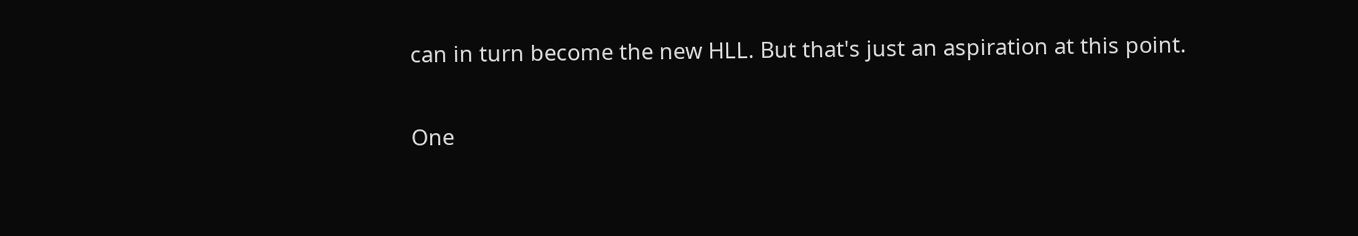can in turn become the new HLL. But that's just an aspiration at this point.

One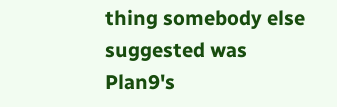thing somebody else suggested was Plan9's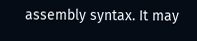assembly syntax. It may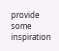provide some inspiration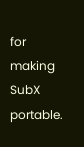for making SubX portable.